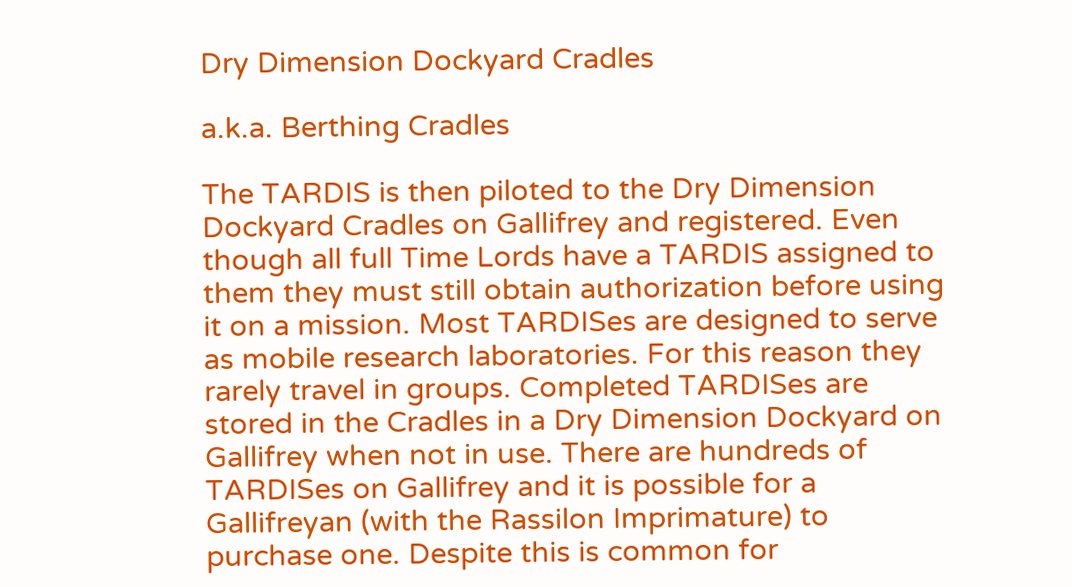Dry Dimension Dockyard Cradles

a.k.a. Berthing Cradles

The TARDIS is then piloted to the Dry Dimension Dockyard Cradles on Gallifrey and registered. Even though all full Time Lords have a TARDIS assigned to them they must still obtain authorization before using it on a mission. Most TARDISes are designed to serve as mobile research laboratories. For this reason they rarely travel in groups. Completed TARDISes are stored in the Cradles in a Dry Dimension Dockyard on Gallifrey when not in use. There are hundreds of TARDISes on Gallifrey and it is possible for a Gallifreyan (with the Rassilon Imprimature) to purchase one. Despite this is common for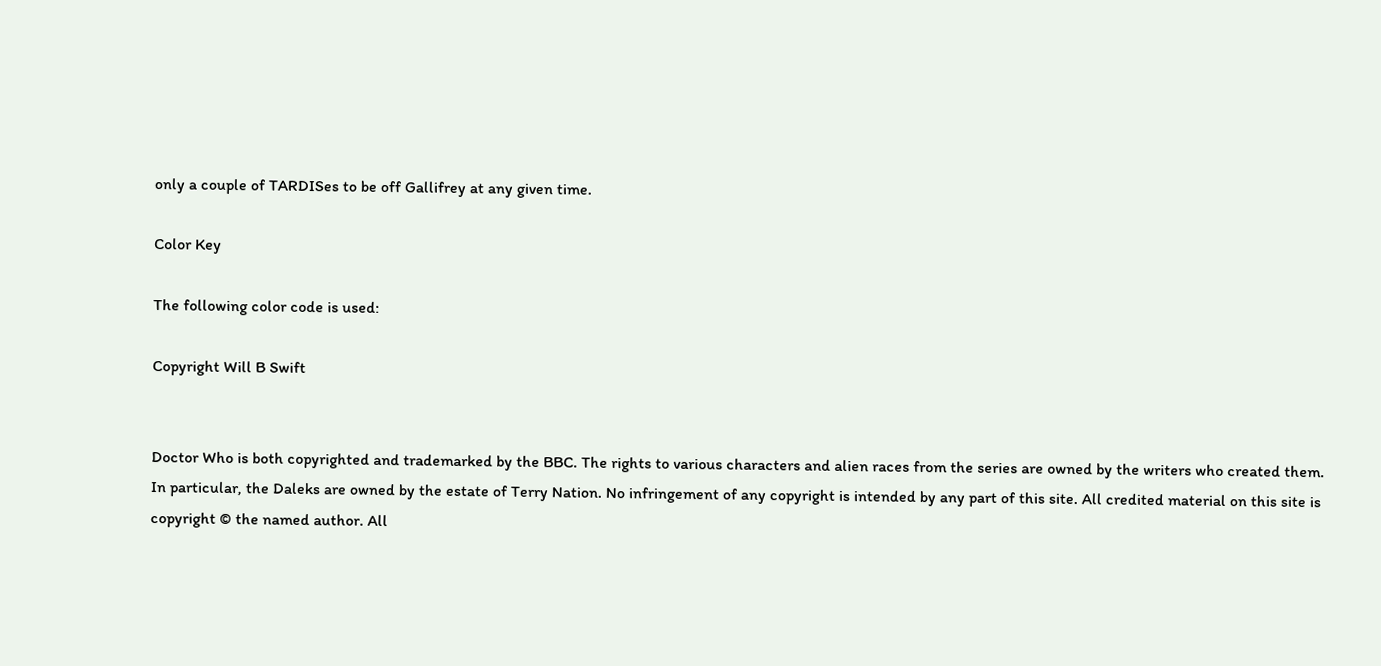only a couple of TARDISes to be off Gallifrey at any given time.

Color Key

The following color code is used:

Copyright Will B Swift


Doctor Who is both copyrighted and trademarked by the BBC. The rights to various characters and alien races from the series are owned by the writers who created them. In particular, the Daleks are owned by the estate of Terry Nation. No infringement of any copyright is intended by any part of this site. All credited material on this site is copyright © the named author. All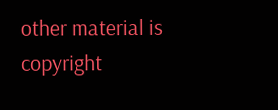other material is copyright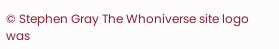© Stephen Gray The Whoniverse site logo was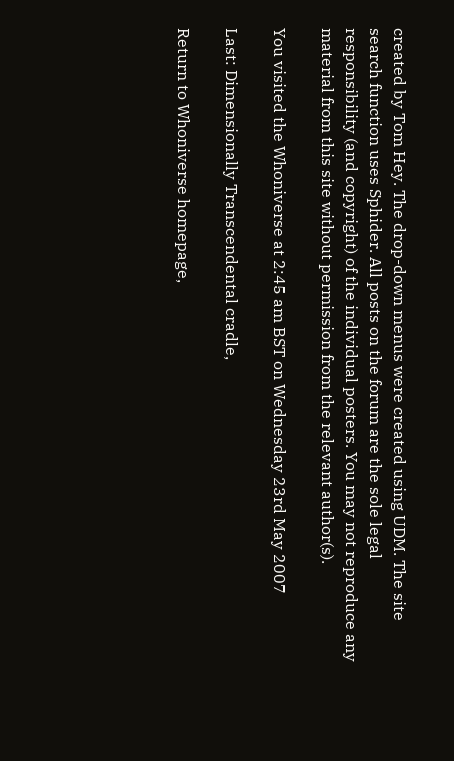created by Tom Hey. The drop-down menus were created using UDM. The site search function uses Sphider. All posts on the forum are the sole legal responsibility (and copyright) of the individual posters. You may not reproduce any material from this site without permission from the relevant author(s).

You visited the Whoniverse at 2:45 am BST on Wednesday 23rd May 2007

Last: Dimensionally Transcendental cradle,

Return to Whoniverse homepage,